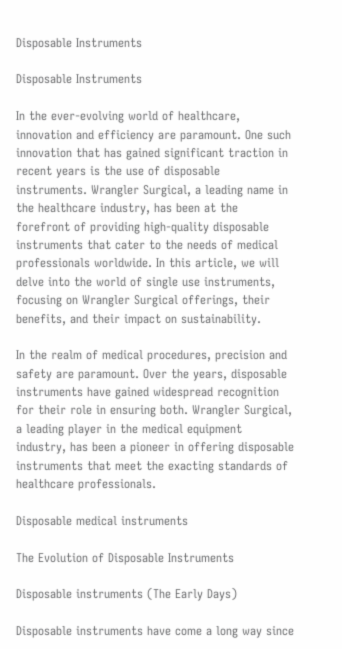Disposable Instruments

Disposable Instruments

In the ever-evolving world of healthcare, innovation and efficiency are paramount. One such innovation that has gained significant traction in recent years is the use of disposable instruments. Wrangler Surgical, a leading name in the healthcare industry, has been at the forefront of providing high-quality disposable instruments that cater to the needs of medical professionals worldwide. In this article, we will delve into the world of single use instruments, focusing on Wrangler Surgical offerings, their benefits, and their impact on sustainability.

In the realm of medical procedures, precision and safety are paramount. Over the years, disposable instruments have gained widespread recognition for their role in ensuring both. Wrangler Surgical, a leading player in the medical equipment industry, has been a pioneer in offering disposable instruments that meet the exacting standards of healthcare professionals.

Disposable medical instruments

The Evolution of Disposable Instruments

Disposable instruments (The Early Days)

Disposable instruments have come a long way since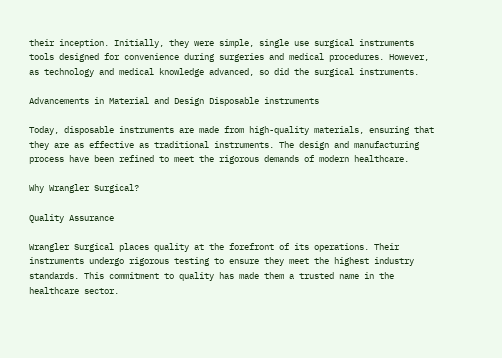their inception. Initially, they were simple, single use surgical instruments tools designed for convenience during surgeries and medical procedures. However, as technology and medical knowledge advanced, so did the surgical instruments.

Advancements in Material and Design Disposable instruments

Today, disposable instruments are made from high-quality materials, ensuring that they are as effective as traditional instruments. The design and manufacturing process have been refined to meet the rigorous demands of modern healthcare.

Why Wrangler Surgical?

Quality Assurance

Wrangler Surgical places quality at the forefront of its operations. Their instruments undergo rigorous testing to ensure they meet the highest industry standards. This commitment to quality has made them a trusted name in the healthcare sector.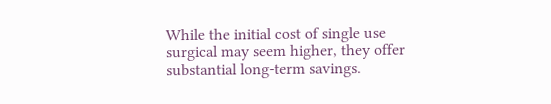While the initial cost of single use surgical may seem higher, they offer substantial long-term savings.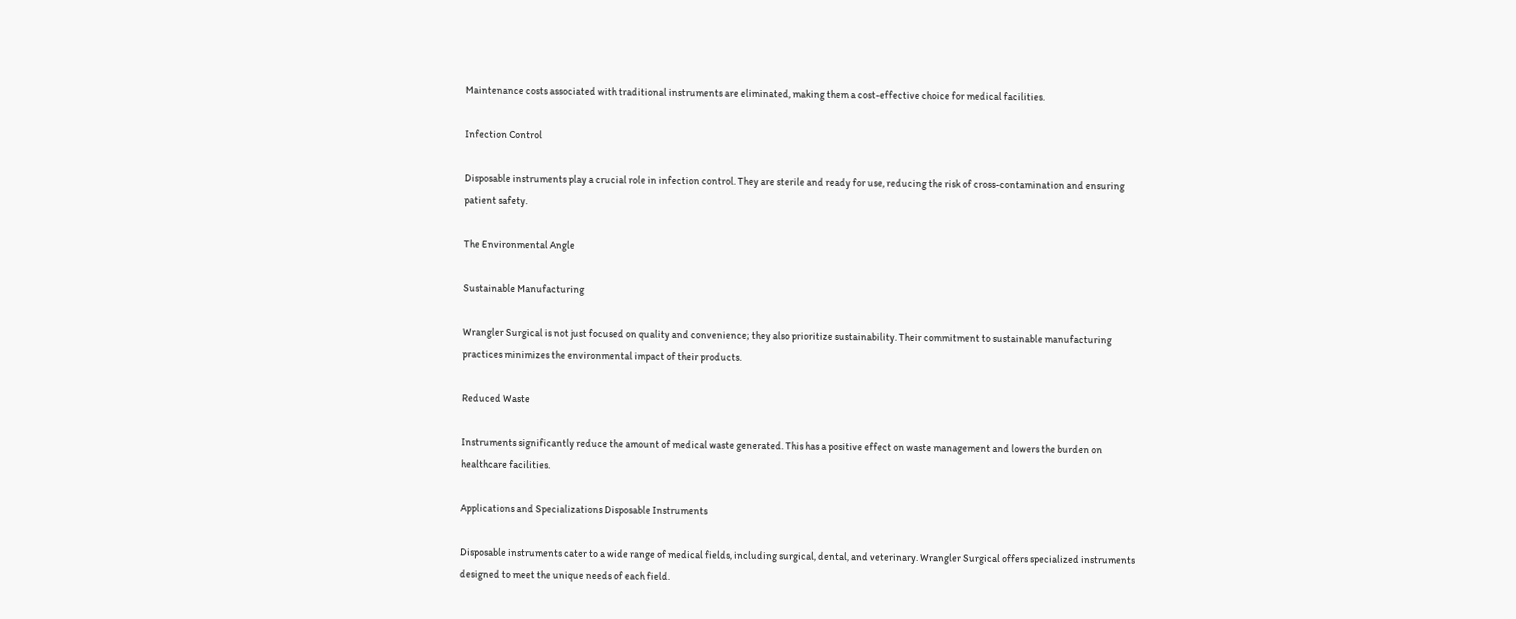Maintenance costs associated with traditional instruments are eliminated, making them a cost-effective choice for medical facilities.

Infection Control

Disposable instruments play a crucial role in infection control. They are sterile and ready for use, reducing the risk of cross-contamination and ensuring patient safety.

The Environmental Angle

Sustainable Manufacturing

Wrangler Surgical is not just focused on quality and convenience; they also prioritize sustainability. Their commitment to sustainable manufacturing practices minimizes the environmental impact of their products.

Reduced Waste

Instruments significantly reduce the amount of medical waste generated. This has a positive effect on waste management and lowers the burden on healthcare facilities.

Applications and Specializations Disposable Instruments

Disposable instruments cater to a wide range of medical fields, including surgical, dental, and veterinary. Wrangler Surgical offers specialized instruments designed to meet the unique needs of each field.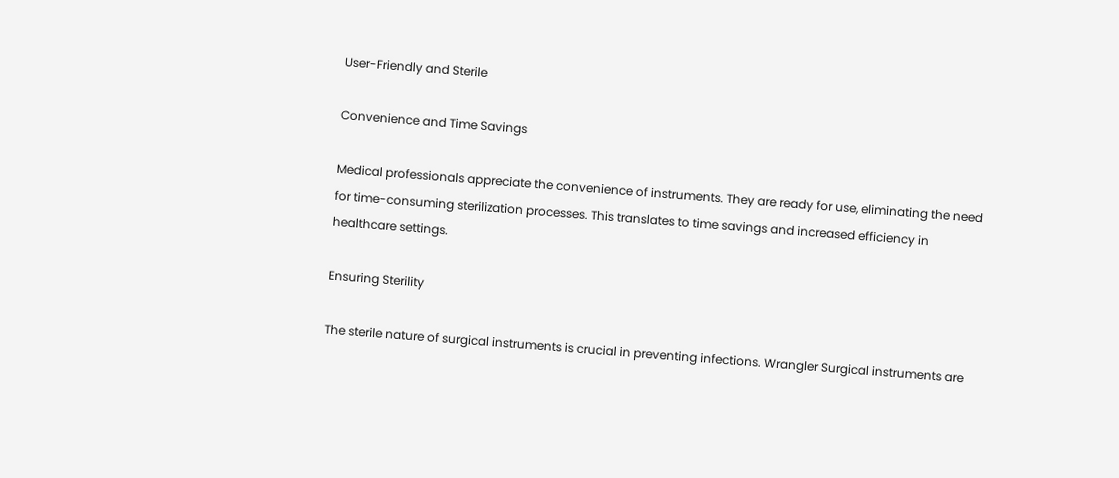User-Friendly and Sterile

Convenience and Time Savings

Medical professionals appreciate the convenience of instruments. They are ready for use, eliminating the need for time-consuming sterilization processes. This translates to time savings and increased efficiency in healthcare settings.

Ensuring Sterility

The sterile nature of surgical instruments is crucial in preventing infections. Wrangler Surgical instruments are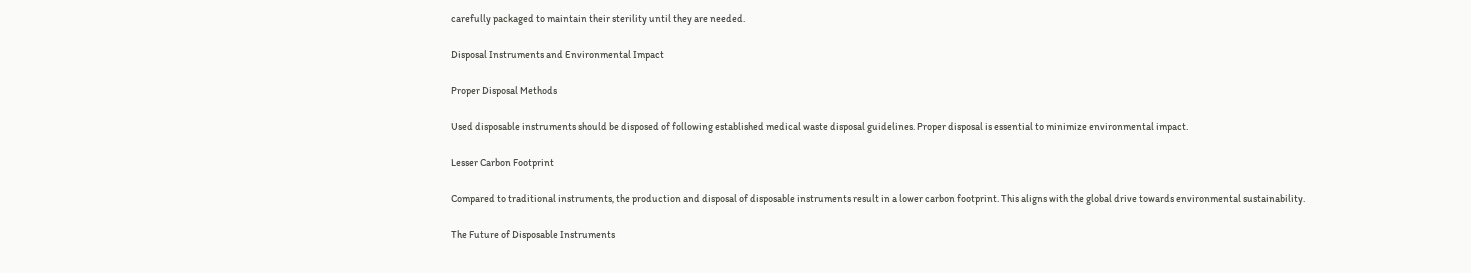carefully packaged to maintain their sterility until they are needed.

Disposal Instruments and Environmental Impact

Proper Disposal Methods

Used disposable instruments should be disposed of following established medical waste disposal guidelines. Proper disposal is essential to minimize environmental impact.

Lesser Carbon Footprint

Compared to traditional instruments, the production and disposal of disposable instruments result in a lower carbon footprint. This aligns with the global drive towards environmental sustainability.

The Future of Disposable Instruments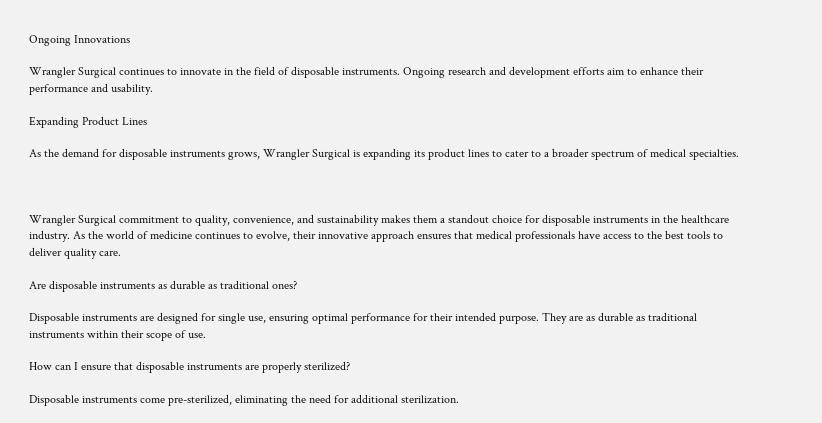Ongoing Innovations

Wrangler Surgical continues to innovate in the field of disposable instruments. Ongoing research and development efforts aim to enhance their performance and usability.

Expanding Product Lines

As the demand for disposable instruments grows, Wrangler Surgical is expanding its product lines to cater to a broader spectrum of medical specialties.



Wrangler Surgical commitment to quality, convenience, and sustainability makes them a standout choice for disposable instruments in the healthcare industry. As the world of medicine continues to evolve, their innovative approach ensures that medical professionals have access to the best tools to deliver quality care.

Are disposable instruments as durable as traditional ones?

Disposable instruments are designed for single use, ensuring optimal performance for their intended purpose. They are as durable as traditional instruments within their scope of use.

How can I ensure that disposable instruments are properly sterilized?

Disposable instruments come pre-sterilized, eliminating the need for additional sterilization.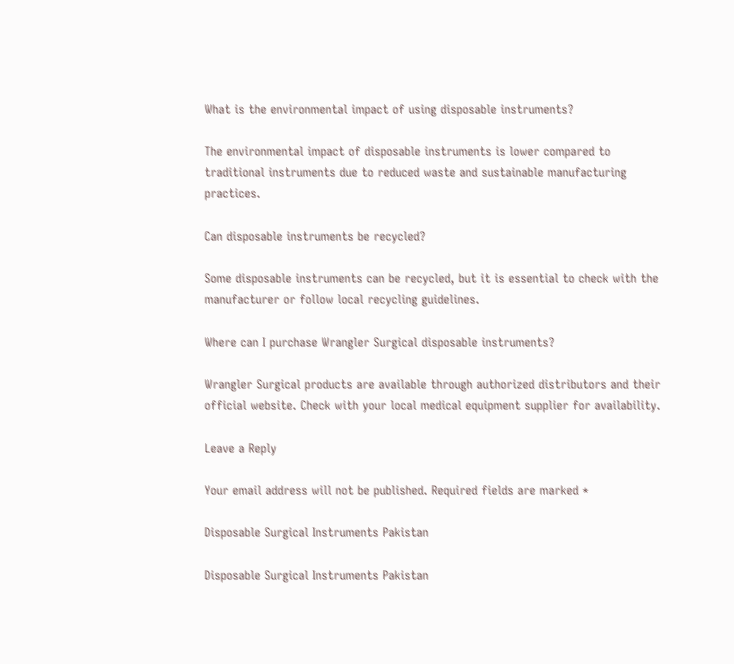What is the environmental impact of using disposable instruments?

The environmental impact of disposable instruments is lower compared to traditional instruments due to reduced waste and sustainable manufacturing practices.

Can disposable instruments be recycled?

Some disposable instruments can be recycled, but it is essential to check with the manufacturer or follow local recycling guidelines.

Where can I purchase Wrangler Surgical disposable instruments?

Wrangler Surgical products are available through authorized distributors and their official website. Check with your local medical equipment supplier for availability.

Leave a Reply

Your email address will not be published. Required fields are marked *

Disposable Surgical Instruments Pakistan

Disposable Surgical Instruments Pakistan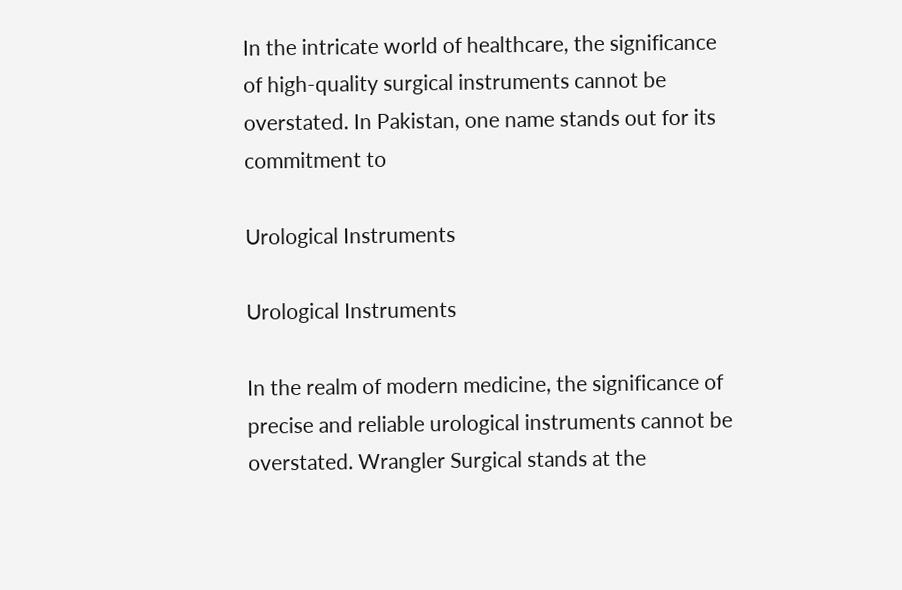In the intricate world of healthcare, the significance of high-quality surgical instruments cannot be overstated. In Pakistan, one name stands out for its commitment to

Urological Instruments

Urological Instruments

In the realm of modern medicine, the significance of precise and reliable urological instruments cannot be overstated. Wrangler Surgical stands at the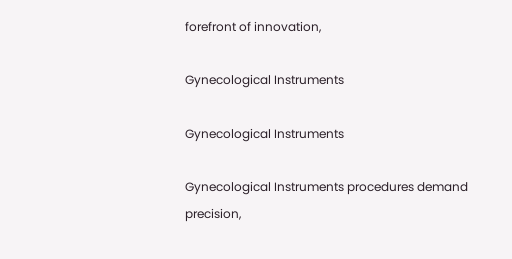forefront of innovation,

Gynecological Instruments

Gynecological Instruments

Gynecological Instruments procedures demand precision,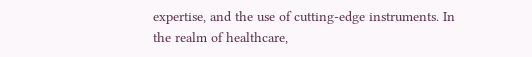expertise, and the use of cutting-edge instruments. In the realm of healthcare,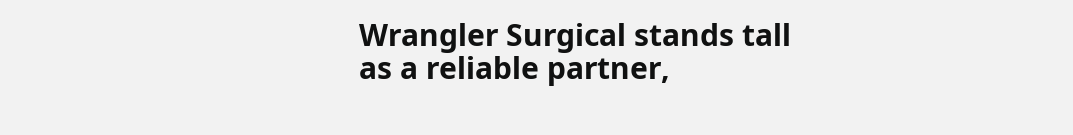Wrangler Surgical stands tall as a reliable partner,